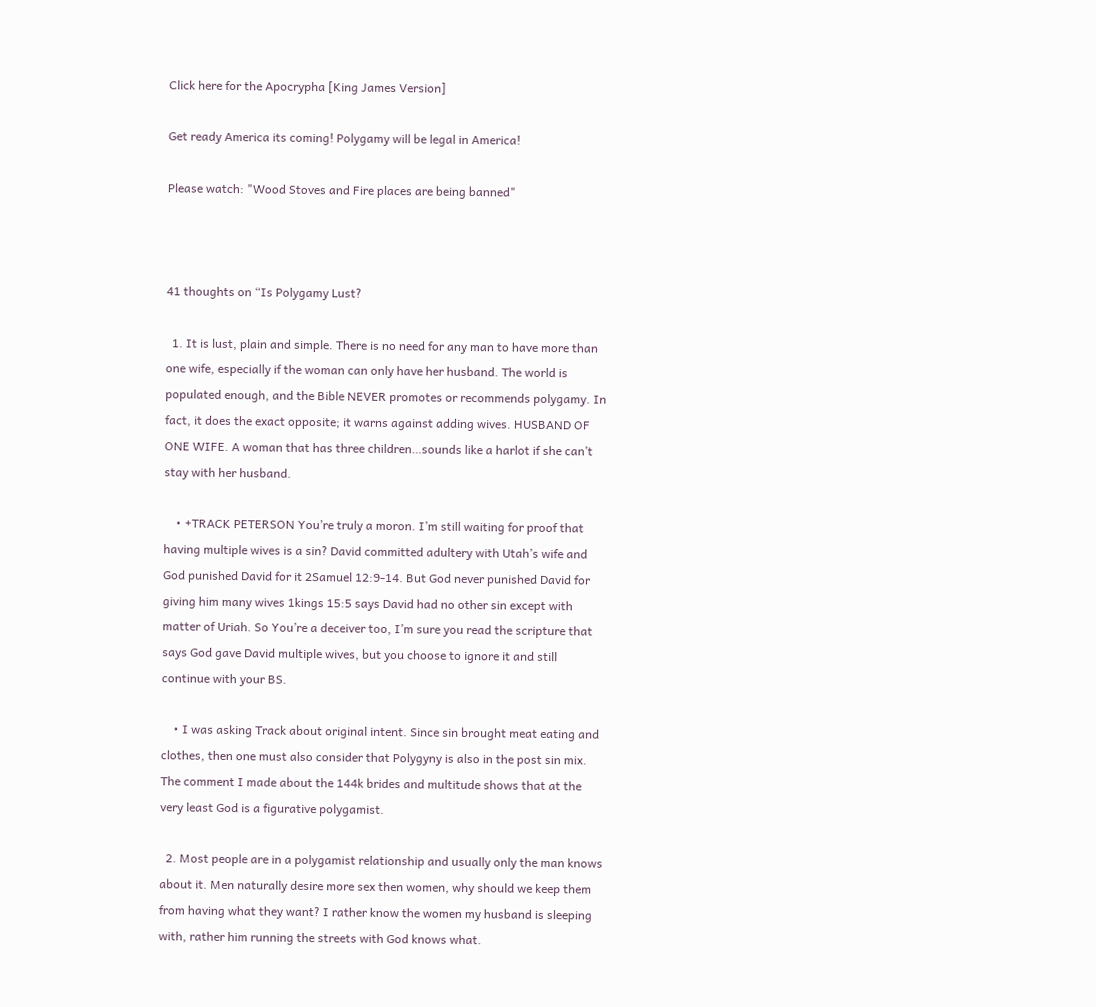Click here for the Apocrypha [King James Version]

Get ready America its coming! Polygamy will be legal in America!

Please watch: "Wood Stoves and Fire places are being banned"



41 thoughts on “Is Polygamy Lust?

  1. It is lust, plain and simple. There is no need for any man to have more than one wife, especially if the woman can only have her husband. The world is populated enough, and the Bible NEVER promotes or recommends polygamy. In fact, it does the exact opposite; it warns against adding wives. HUSBAND OF ONE WIFE. A woman that has three children…sounds like a harlot if she can’t stay with her husband.

    • +TRACK PETERSON You’re truly a moron. I’m still waiting for proof that having multiple wives is a sin? David committed adultery with Utah’s wife and God punished David for it 2Samuel 12:9-14. But God never punished David for giving him many wives 1kings 15:5 says David had no other sin except with matter of Uriah. So You’re a deceiver too, I’m sure you read the scripture that says God gave David multiple wives, but you choose to ignore it and still continue with your BS.

    • I was asking Track about original intent. Since sin brought meat eating and clothes, then one must also consider that Polygyny is also in the post sin mix. The comment I made about the 144k brides and multitude shows that at the very least God is a figurative polygamist.

  2. Most people are in a polygamist relationship and usually only the man knows about it. Men naturally desire more sex then women, why should we keep them from having what they want? I rather know the women my husband is sleeping with, rather him running the streets with God knows what.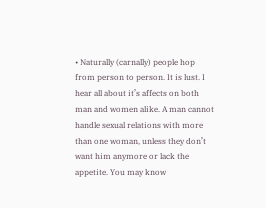• Naturally (carnally) people hop from person to person. It is lust. I hear all about it’s affects on both man and women alike. A man cannot handle sexual relations with more than one woman, unless they don’t want him anymore or lack the appetite. You may know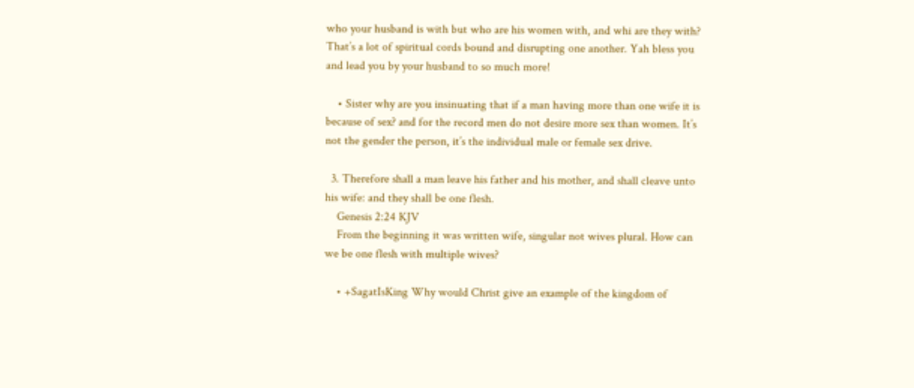who your husband is with but who are his women with, and whi are they with? That’s a lot of spiritual cords bound and disrupting one another. Yah bless you and lead you by your husband to so much more!

    • Sister why are you insinuating that if a man having more than one wife it is because of sex? and for the record men do not desire more sex than women. It’s not the gender the person, it’s the individual male or female sex drive.

  3. Therefore shall a man leave his father and his mother, and shall cleave unto his wife: and they shall be one flesh.
    Genesis 2:24 KJV
    From the beginning it was written wife, singular not wives plural. How can we be one flesh with multiple wives?

    • +SagatIsKing Why would Christ give an example of the kingdom of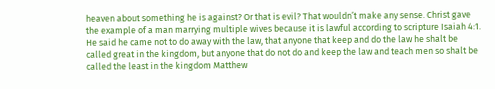heaven about something he is against? Or that is evil? That wouldn’t make any sense. Christ gave the example of a man marrying multiple wives because it is lawful according to scripture Isaiah 4:1. He said he came not to do away with the law, that anyone that keep and do the law he shalt be called great in the kingdom, but anyone that do not do and keep the law and teach men so shalt be called the least in the kingdom Matthew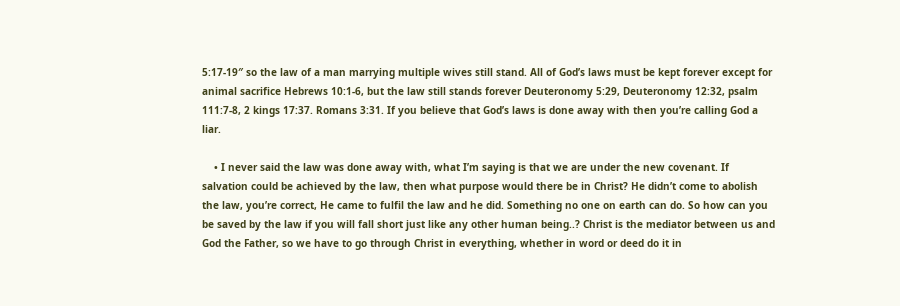5:17-19″ so the law of a man marrying multiple wives still stand. All of God’s laws must be kept forever except for animal sacrifice Hebrews 10:1-6, but the law still stands forever Deuteronomy 5:29, Deuteronomy 12:32, psalm 111:7-8, 2 kings 17:37. Romans 3:31. If you believe that God’s laws is done away with then you’re calling God a liar.

    • I never said the law was done away with, what I’m saying is that we are under the new covenant. If salvation could be achieved by the law, then what purpose would there be in Christ? He didn’t come to abolish the law, you’re correct, He came to fulfil the law and he did. Something no one on earth can do. So how can you be saved by the law if you will fall short just like any other human being..? Christ is the mediator between us and God the Father, so we have to go through Christ in everything, whether in word or deed do it in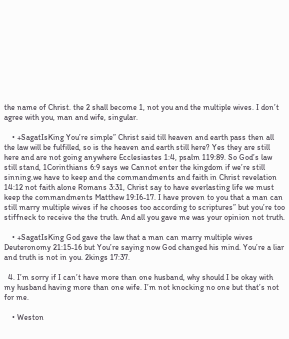the name of Christ. the 2 shall become 1, not you and the multiple wives. I don’t agree with you, man and wife, singular.

    • +SagatIsKing You’re simple” Christ said till heaven and earth pass then all the law will be fulfilled, so is the heaven and earth still here? Yes they are still here and are not going anywhere Ecclesiastes 1:4, psalm 119:89. So God’s law still stand, 1Corinthians 6:9 says we Cannot enter the kingdom if we’re still sinning.we have to keep and the commandments and faith in Christ revelation 14:12 not faith alone Romans 3:31, Christ say to have everlasting life we must keep the commandments Matthew 19:I6-17. I have proven to you that a man can still marry multiple wives if he chooses too according to scriptures” but you’re too stiffneck to receive the the truth. And all you gave me was your opinion not truth.

    • +SagatIsKing God gave the law that a man can marry multiple wives Deuteronomy 21:15-16 but You’re saying now God changed his mind. You’re a liar and truth is not in you. 2kings 17:37.

  4. I’m sorry if I can’t have more than one husband, why should I be okay with my husband having more than one wife. I’m not knocking no one but that’s not for me.

    • Weston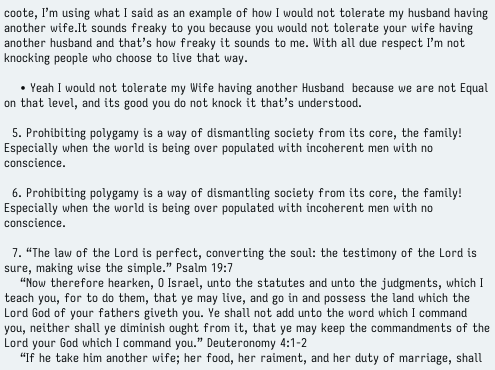coote, I’m using what I said as an example of how I would not tolerate my husband having another wife.It sounds freaky to you because you would not tolerate your wife having another husband and that’s how freaky it sounds to me. With all due respect I’m not knocking people who choose to live that way.

    • Yeah I would not tolerate my Wife having another Husband  because we are not Equal on that level, and its good you do not knock it that’s understood.

  5. Prohibiting polygamy is a way of dismantling society from its core, the family! Especially when the world is being over populated with incoherent men with no conscience.

  6. Prohibiting polygamy is a way of dismantling society from its core, the family! Especially when the world is being over populated with incoherent men with no conscience.

  7. “The law of the Lord is perfect, converting the soul: the testimony of the Lord is sure, making wise the simple.” Psalm 19:7
    “Now therefore hearken, O Israel, unto the statutes and unto the judgments, which I teach you, for to do them, that ye may live, and go in and possess the land which the Lord God of your fathers giveth you. Ye shall not add unto the word which I command you, neither shall ye diminish ought from it, that ye may keep the commandments of the Lord your God which I command you.” Deuteronomy 4:1-2
    “If he take him another wife; her food, her raiment, and her duty of marriage, shall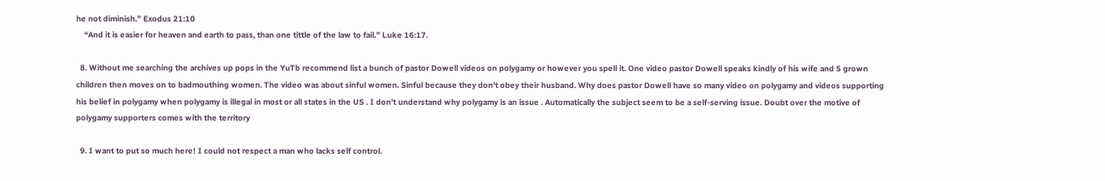he not diminish.” Exodus 21:10
    “And it is easier for heaven and earth to pass, than one tittle of the law to fail.” Luke 16:17.

  8. Without me searching the archives up pops in the YuTb recommend list a bunch of pastor Dowell videos on polygamy or however you spell it. One video pastor Dowell speaks kindly of his wife and 5 grown children then moves on to badmouthing women. The video was about sinful women. Sinful because they don’t obey their husband. Why does pastor Dowell have so many video on polygamy and videos supporting his belief in polygamy when polygamy is illegal in most or all states in the US . I don’t understand why polygamy is an issue . Automatically the subject seem to be a self-serving issue. Doubt over the motive of polygamy supporters comes with the territory

  9. I want to put so much here! I could not respect a man who lacks self control.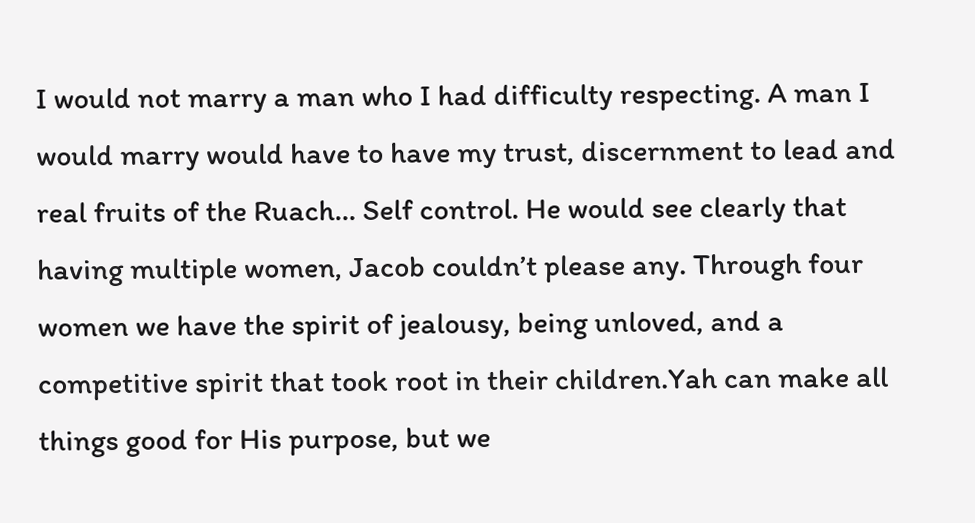I would not marry a man who I had difficulty respecting. A man I would marry would have to have my trust, discernment to lead and real fruits of the Ruach… Self control. He would see clearly that having multiple women, Jacob couldn’t please any. Through four women we have the spirit of jealousy, being unloved, and a competitive spirit that took root in their children.Yah can make all things good for His purpose, but we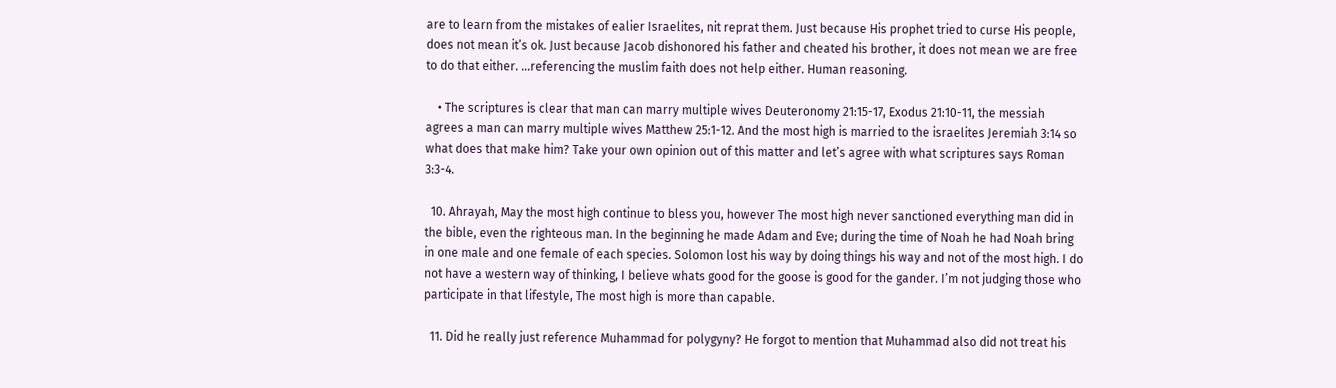are to learn from the mistakes of ealier Israelites, nit reprat them. Just because His prophet tried to curse His people, does not mean it’s ok. Just because Jacob dishonored his father and cheated his brother, it does not mean we are free to do that either. …referencing the muslim faith does not help either. Human reasoning.

    • The scriptures is clear that man can marry multiple wives Deuteronomy 21:15-17, Exodus 21:10-11, the messiah agrees a man can marry multiple wives Matthew 25:1-12. And the most high is married to the israelites Jeremiah 3:14 so what does that make him? Take your own opinion out of this matter and let’s agree with what scriptures says Roman 3:3-4.

  10. Ahrayah, May the most high continue to bless you, however The most high never sanctioned everything man did in the bible, even the righteous man. In the beginning he made Adam and Eve; during the time of Noah he had Noah bring in one male and one female of each species. Solomon lost his way by doing things his way and not of the most high. I do not have a western way of thinking, I believe whats good for the goose is good for the gander. I’m not judging those who participate in that lifestyle, The most high is more than capable.

  11. Did he really just reference Muhammad for polygyny? He forgot to mention that Muhammad also did not treat his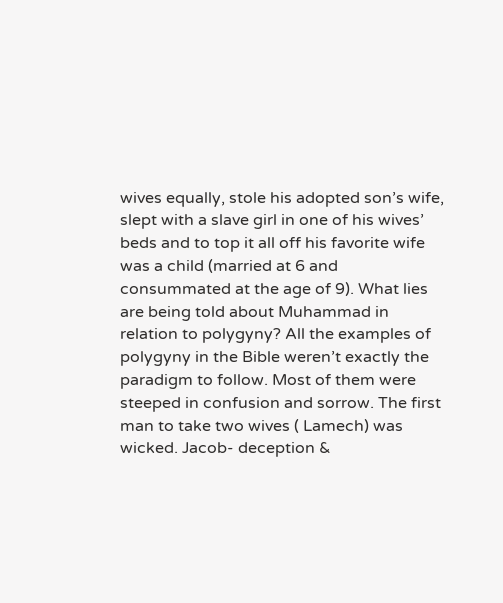wives equally, stole his adopted son’s wife, slept with a slave girl in one of his wives’ beds and to top it all off his favorite wife was a child (married at 6 and consummated at the age of 9). What lies are being told about Muhammad in relation to polygyny? All the examples of polygyny in the Bible weren’t exactly the paradigm to follow. Most of them were steeped in confusion and sorrow. The first man to take two wives ( Lamech) was wicked. Jacob- deception &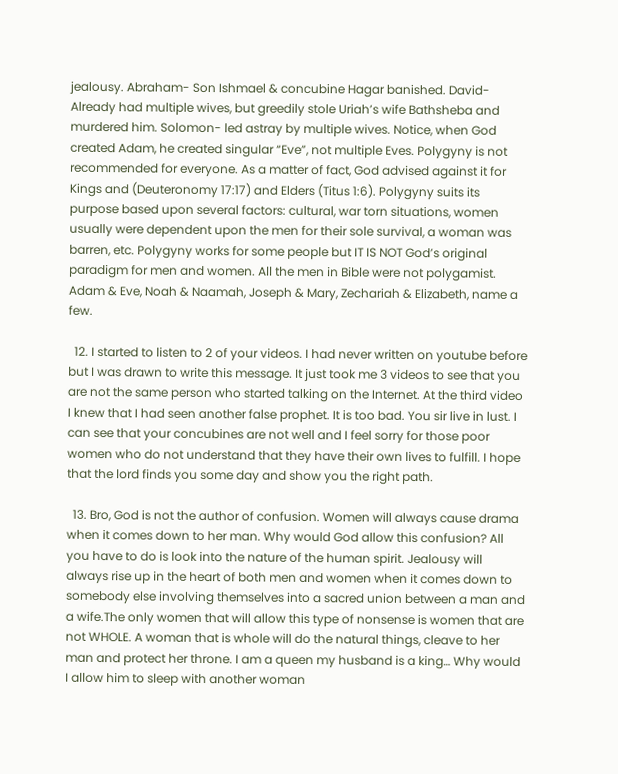jealousy. Abraham- Son Ishmael & concubine Hagar banished. David- Already had multiple wives, but greedily stole Uriah’s wife Bathsheba and murdered him. Solomon- led astray by multiple wives. Notice, when God created Adam, he created singular “Eve”, not multiple Eves. Polygyny is not recommended for everyone. As a matter of fact, God advised against it for Kings and (Deuteronomy 17:17) and Elders (Titus 1:6). Polygyny suits its purpose based upon several factors: cultural, war torn situations, women usually were dependent upon the men for their sole survival, a woman was barren, etc. Polygyny works for some people but IT IS NOT God’s original paradigm for men and women. All the men in Bible were not polygamist. Adam & Eve, Noah & Naamah, Joseph & Mary, Zechariah & Elizabeth, name a few.

  12. I started to listen to 2 of your videos. I had never written on youtube before but I was drawn to write this message. It just took me 3 videos to see that you are not the same person who started talking on the Internet. At the third video I knew that I had seen another false prophet. It is too bad. You sir live in lust. I can see that your concubines are not well and I feel sorry for those poor women who do not understand that they have their own lives to fulfill. I hope that the lord finds you some day and show you the right path.

  13. Bro, God is not the author of confusion. Women will always cause drama when it comes down to her man. Why would God allow this confusion? All you have to do is look into the nature of the human spirit. Jealousy will always rise up in the heart of both men and women when it comes down to somebody else involving themselves into a sacred union between a man and a wife.The only women that will allow this type of nonsense is women that are not WHOLE. A woman that is whole will do the natural things, cleave to her man and protect her throne. I am a queen my husband is a king… Why would I allow him to sleep with another woman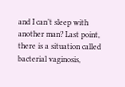and I can’t sleep with another man? Last point, there is a situation called bacterial vaginosis,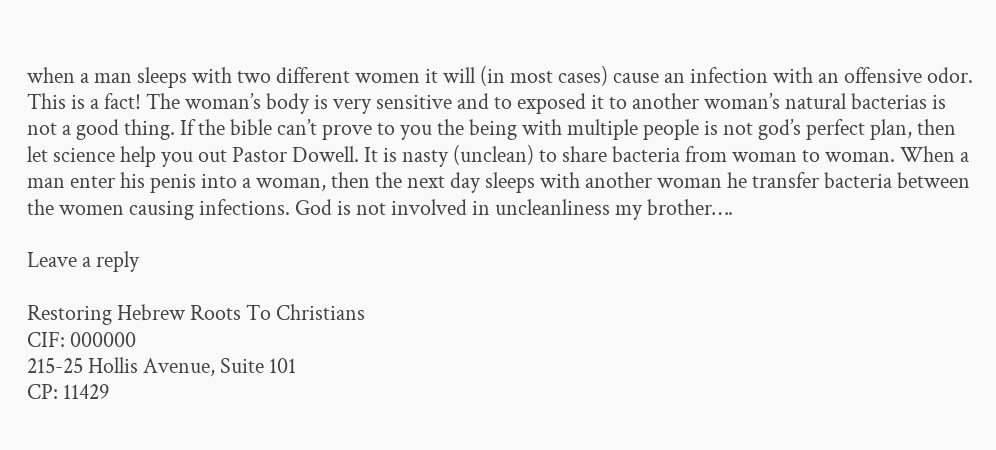when a man sleeps with two different women it will (in most cases) cause an infection with an offensive odor. This is a fact! The woman’s body is very sensitive and to exposed it to another woman’s natural bacterias is not a good thing. If the bible can’t prove to you the being with multiple people is not god’s perfect plan, then let science help you out Pastor Dowell. It is nasty (unclean) to share bacteria from woman to woman. When a man enter his penis into a woman, then the next day sleeps with another woman he transfer bacteria between the women causing infections. God is not involved in uncleanliness my brother….

Leave a reply

Restoring Hebrew Roots To Christians
CIF: 000000
215-25 Hollis Avenue, Suite 101
CP: 11429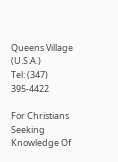Queens Village (U.S.A.)
Tel: (347) 395-4422

For Christians Seeking Knowledge Of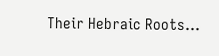Their Hebraic Roots…